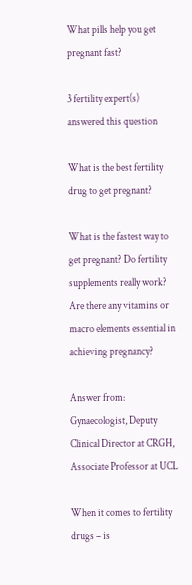What pills help you get pregnant fast?

3 fertility expert(s) answered this question

What is the best fertility drug to get pregnant?

What is the fastest way to get pregnant? Do fertility supplements really work? Are there any vitamins or macro elements essential in achieving pregnancy?

Answer from:
Gynaecologist, Deputy Clinical Director at CRGH, Associate Professor at UCL

When it comes to fertility drugs – is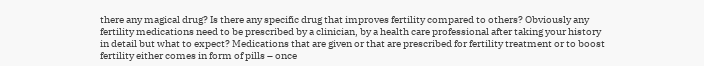there any magical drug? Is there any specific drug that improves fertility compared to others? Obviously any fertility medications need to be prescribed by a clinician, by a health care professional after taking your history in detail but what to expect? Medications that are given or that are prescribed for fertility treatment or to boost fertility either comes in form of pills – once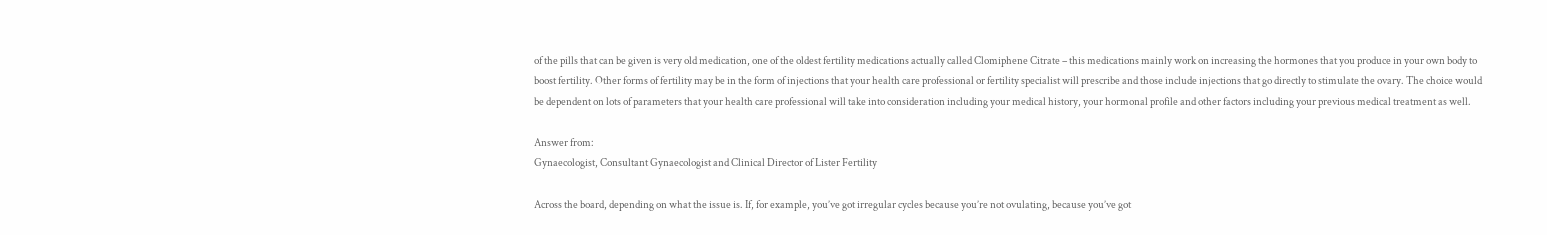of the pills that can be given is very old medication, one of the oldest fertility medications actually called Clomiphene Citrate – this medications mainly work on increasing the hormones that you produce in your own body to boost fertility. Other forms of fertility may be in the form of injections that your health care professional or fertility specialist will prescribe and those include injections that go directly to stimulate the ovary. The choice would be dependent on lots of parameters that your health care professional will take into consideration including your medical history, your hormonal profile and other factors including your previous medical treatment as well.

Answer from:
Gynaecologist, Consultant Gynaecologist and Clinical Director of Lister Fertility

Across the board, depending on what the issue is. If, for example, you’ve got irregular cycles because you’re not ovulating, because you’ve got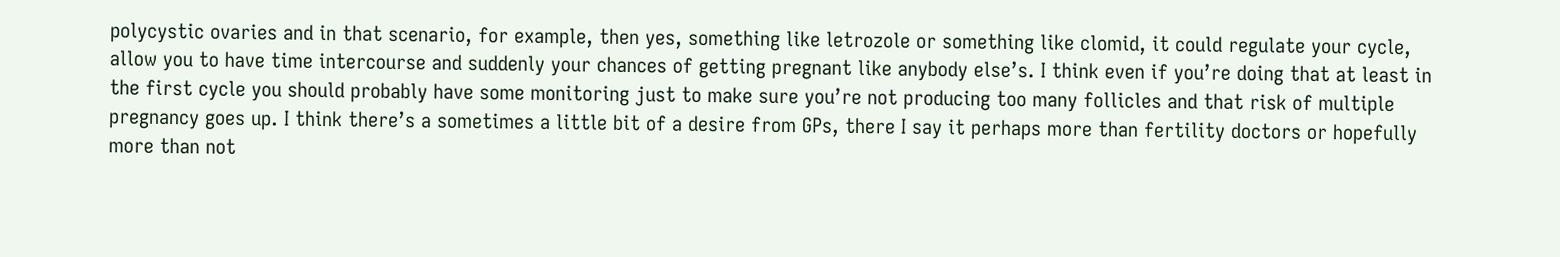polycystic ovaries and in that scenario, for example, then yes, something like letrozole or something like clomid, it could regulate your cycle, allow you to have time intercourse and suddenly your chances of getting pregnant like anybody else’s. I think even if you’re doing that at least in the first cycle you should probably have some monitoring just to make sure you’re not producing too many follicles and that risk of multiple pregnancy goes up. I think there’s a sometimes a little bit of a desire from GPs, there I say it perhaps more than fertility doctors or hopefully more than not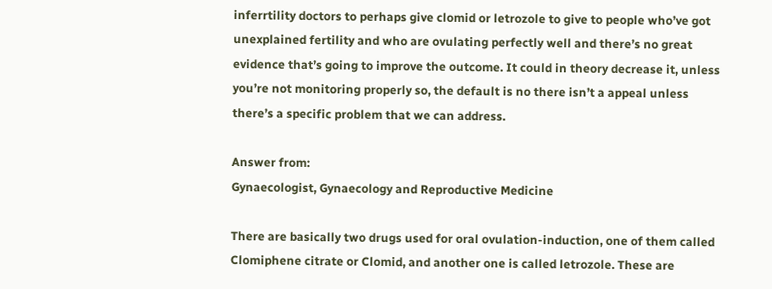inferrtility doctors to perhaps give clomid or letrozole to give to people who’ve got unexplained fertility and who are ovulating perfectly well and there’s no great evidence that’s going to improve the outcome. It could in theory decrease it, unless you’re not monitoring properly so, the default is no there isn’t a appeal unless there’s a specific problem that we can address.

Answer from:
Gynaecologist, Gynaecology and Reproductive Medicine

There are basically two drugs used for oral ovulation-induction, one of them called Clomiphene citrate or Clomid, and another one is called letrozole. These are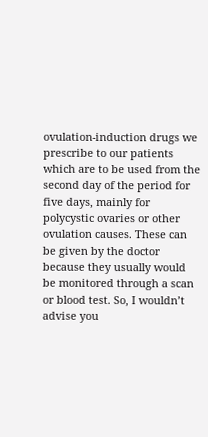ovulation-induction drugs we prescribe to our patients which are to be used from the second day of the period for five days, mainly for polycystic ovaries or other ovulation causes. These can be given by the doctor because they usually would be monitored through a scan or blood test. So, I wouldn’t advise you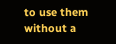to use them without a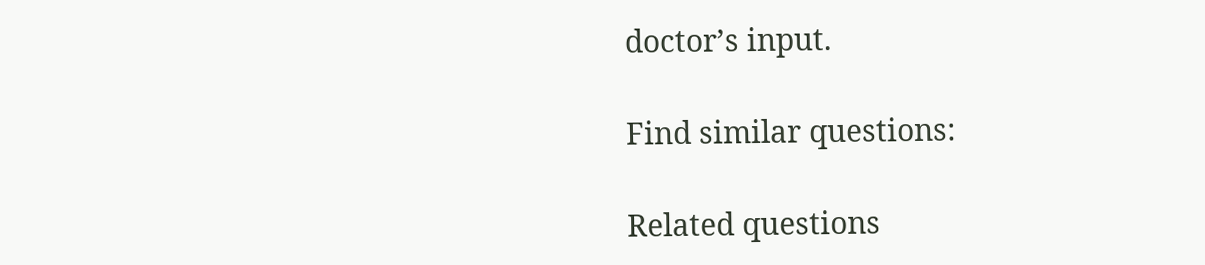doctor’s input.

Find similar questions:

Related questions